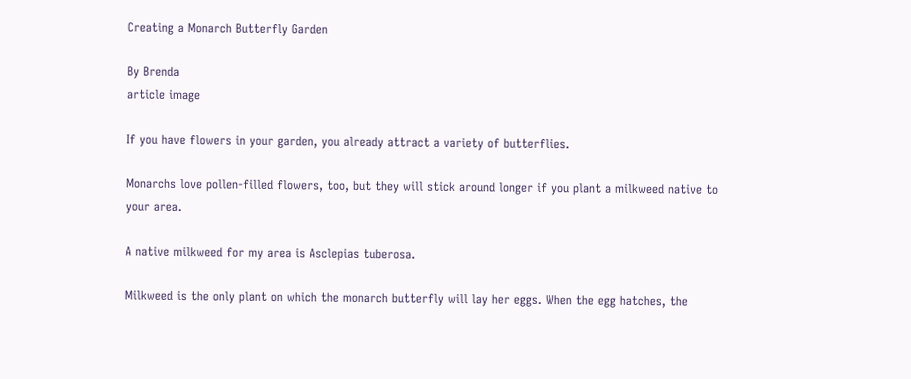Creating a Monarch Butterfly Garden

By Brenda
article image

If you have flowers in your garden, you already attract a variety of butterflies.

Monarchs love pollen-filled flowers, too, but they will stick around longer if you plant a milkweed native to your area.

A native milkweed for my area is Asclepias tuberosa.

Milkweed is the only plant on which the monarch butterfly will lay her eggs. When the egg hatches, the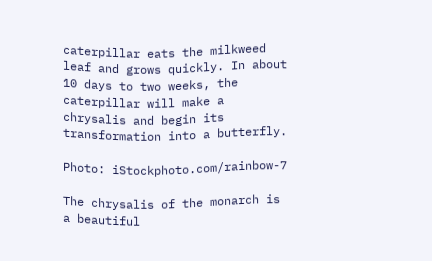caterpillar eats the milkweed leaf and grows quickly. In about 10 days to two weeks, the caterpillar will make a chrysalis and begin its transformation into a butterfly.

Photo: iStockphoto.com/rainbow-7

The chrysalis of the monarch is a beautiful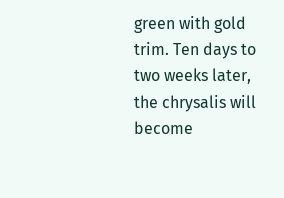green with gold trim. Ten days to two weeks later, the chrysalis will become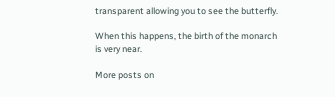transparent allowing you to see the butterfly.

When this happens, the birth of the monarch is very near.

More posts on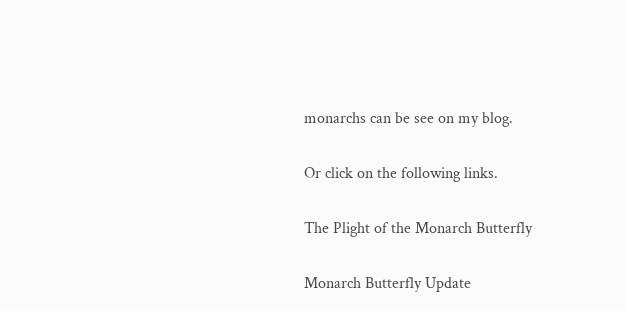monarchs can be see on my blog.

Or click on the following links.

The Plight of the Monarch Butterfly

Monarch Butterfly Update